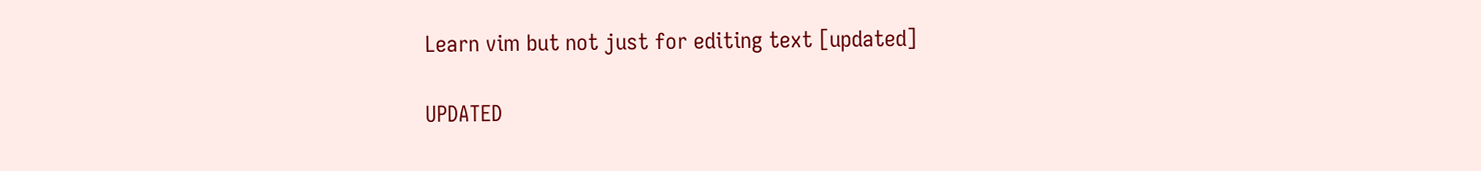Learn vim but not just for editing text [updated]

UPDATED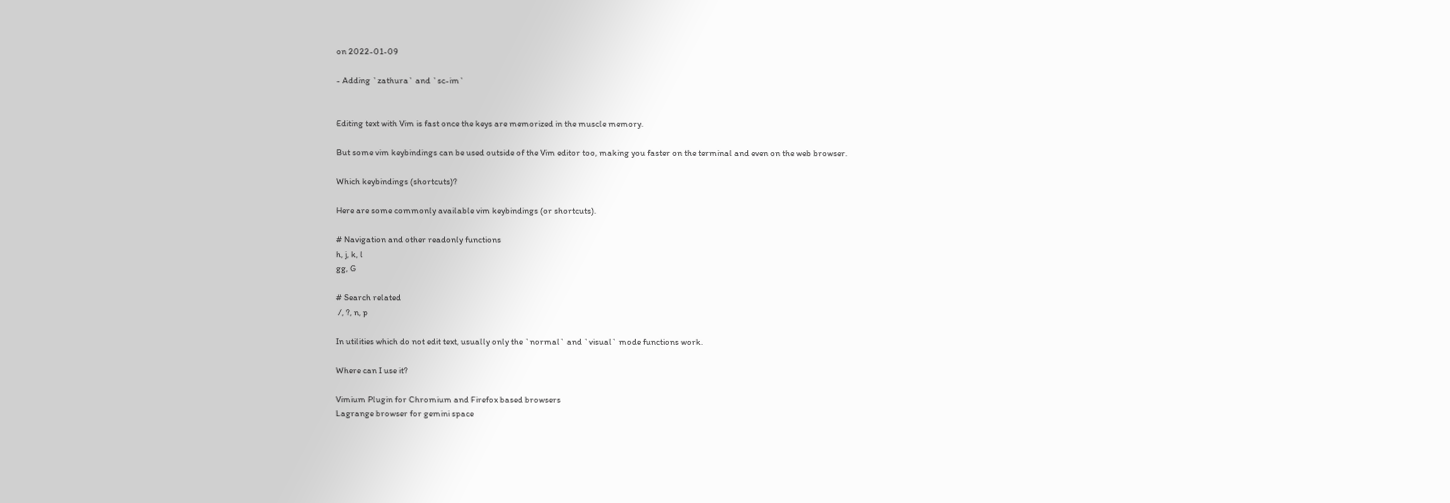on 2022-01-09

- Adding `zathura` and `sc-im`


Editing text with Vim is fast once the keys are memorized in the muscle memory.

But some vim keybindings can be used outside of the Vim editor too, making you faster on the terminal and even on the web browser.

Which keybindings (shortcuts)?

Here are some commonly available vim keybindings (or shortcuts).

# Navigation and other readonly functions
h, j, k, l
gg, G

# Search related
 /, ?, n, p

In utilities which do not edit text, usually only the `normal` and `visual` mode functions work.

Where can I use it?

Vimium Plugin for Chromium and Firefox based browsers
Lagrange browser for gemini space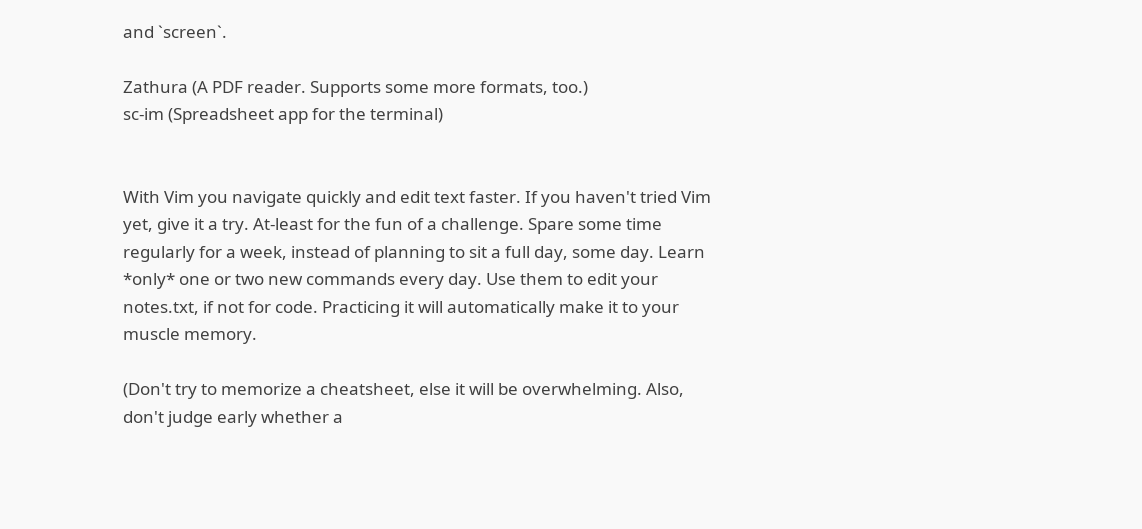and `screen`.

Zathura (A PDF reader. Supports some more formats, too.)
sc-im (Spreadsheet app for the terminal)


With Vim you navigate quickly and edit text faster. If you haven't tried Vim yet, give it a try. At-least for the fun of a challenge. Spare some time regularly for a week, instead of planning to sit a full day, some day. Learn *only* one or two new commands every day. Use them to edit your notes.txt, if not for code. Practicing it will automatically make it to your muscle memory.

(Don't try to memorize a cheatsheet, else it will be overwhelming. Also, don't judge early whether a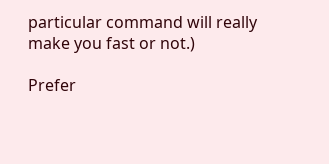particular command will really make you fast or not.)

Prefer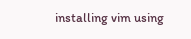installing vim using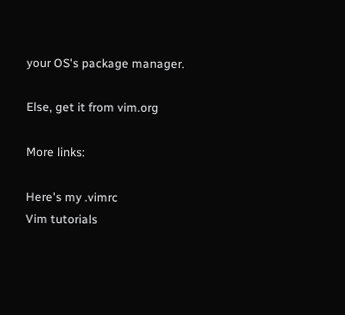your OS's package manager.

Else, get it from vim.org

More links:

Here's my .vimrc
Vim tutorials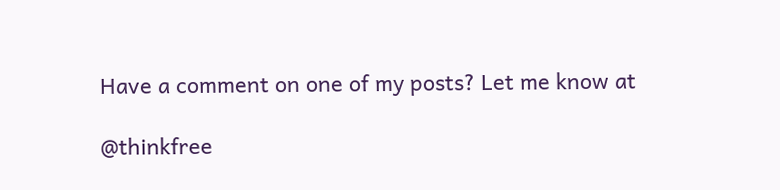Have a comment on one of my posts? Let me know at

@thinkfree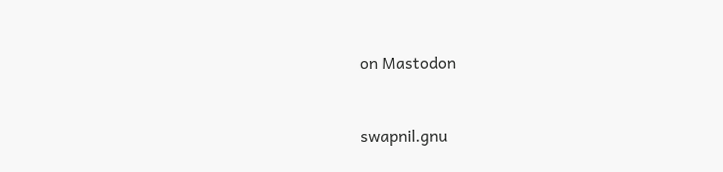on Mastodon


swapnil.gnu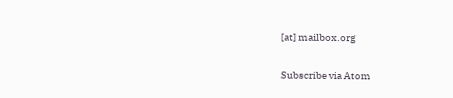[at] mailbox.org

Subscribe via Atom